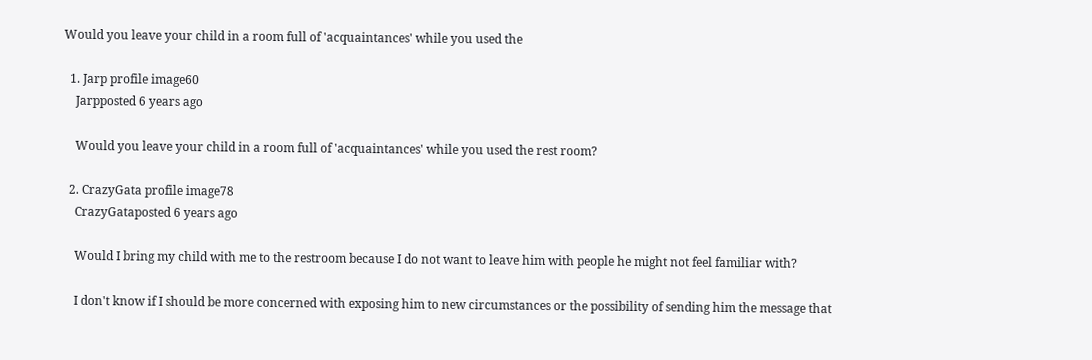Would you leave your child in a room full of 'acquaintances' while you used the

  1. Jarp profile image60
    Jarpposted 6 years ago

    Would you leave your child in a room full of 'acquaintances' while you used the rest room?

  2. CrazyGata profile image78
    CrazyGataposted 6 years ago

    Would I bring my child with me to the restroom because I do not want to leave him with people he might not feel familiar with?

    I don't know if I should be more concerned with exposing him to new circumstances or the possibility of sending him the message that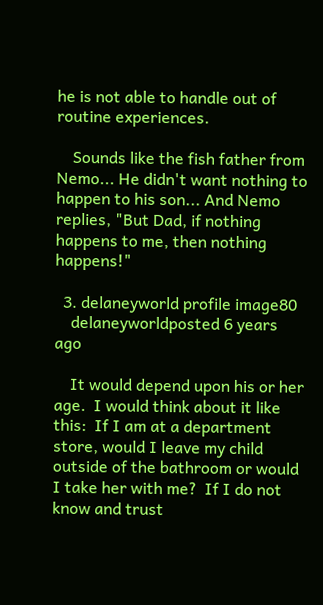he is not able to handle out of routine experiences.

    Sounds like the fish father from Nemo... He didn't want nothing to happen to his son... And Nemo replies, "But Dad, if nothing happens to me, then nothing happens!"

  3. delaneyworld profile image80
    delaneyworldposted 6 years ago

    It would depend upon his or her age.  I would think about it like this:  If I am at a department store, would I leave my child outside of the bathroom or would I take her with me?  If I do not know and trust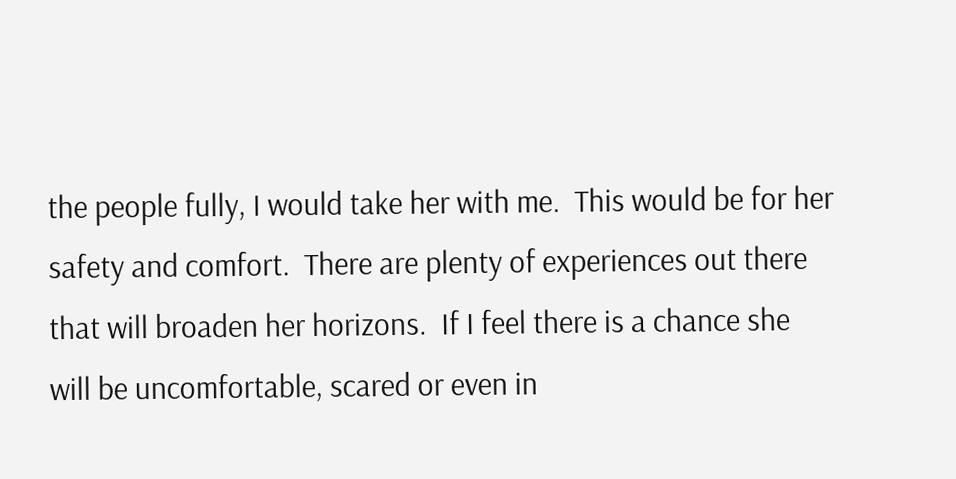the people fully, I would take her with me.  This would be for her safety and comfort.  There are plenty of experiences out there that will broaden her horizons.  If I feel there is a chance she will be uncomfortable, scared or even in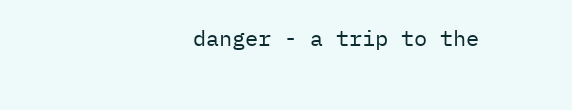danger - a trip to the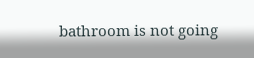bathroom is not going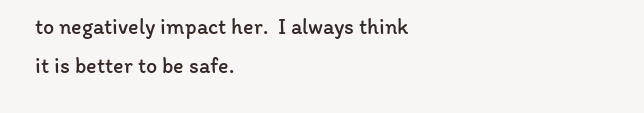to negatively impact her.  I always think it is better to be safe.